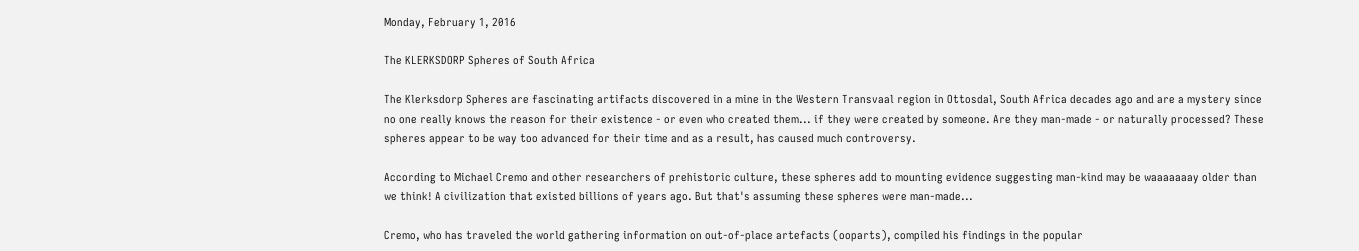Monday, February 1, 2016

The KLERKSDORP Spheres of South Africa

The Klerksdorp Spheres are fascinating artifacts discovered in a mine in the Western Transvaal region in Ottosdal, South Africa decades ago and are a mystery since no one really knows the reason for their existence - or even who created them... if they were created by someone. Are they man-made - or naturally processed? These spheres appear to be way too advanced for their time and as a result, has caused much controversy.

According to Michael Cremo and other researchers of prehistoric culture, these spheres add to mounting evidence suggesting man-kind may be waaaaaaay older than we think! A civilization that existed billions of years ago. But that's assuming these spheres were man-made...

Cremo, who has traveled the world gathering information on out-of-place artefacts (ooparts), compiled his findings in the popular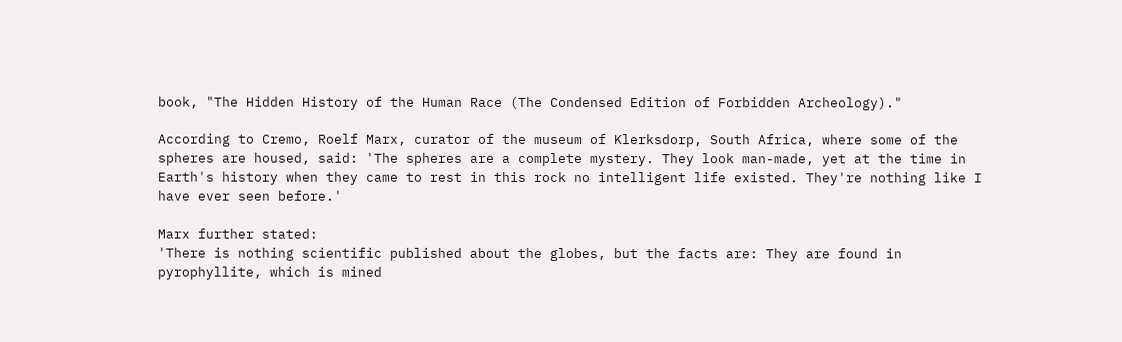book, "The Hidden History of the Human Race (The Condensed Edition of Forbidden Archeology)."

According to Cremo, Roelf Marx, curator of the museum of Klerksdorp, South Africa, where some of the spheres are housed, said: 'The spheres are a complete mystery. They look man-made, yet at the time in Earth's history when they came to rest in this rock no intelligent life existed. They're nothing like I have ever seen before.'

Marx further stated:
'There is nothing scientific published about the globes, but the facts are: They are found in pyrophyllite, which is mined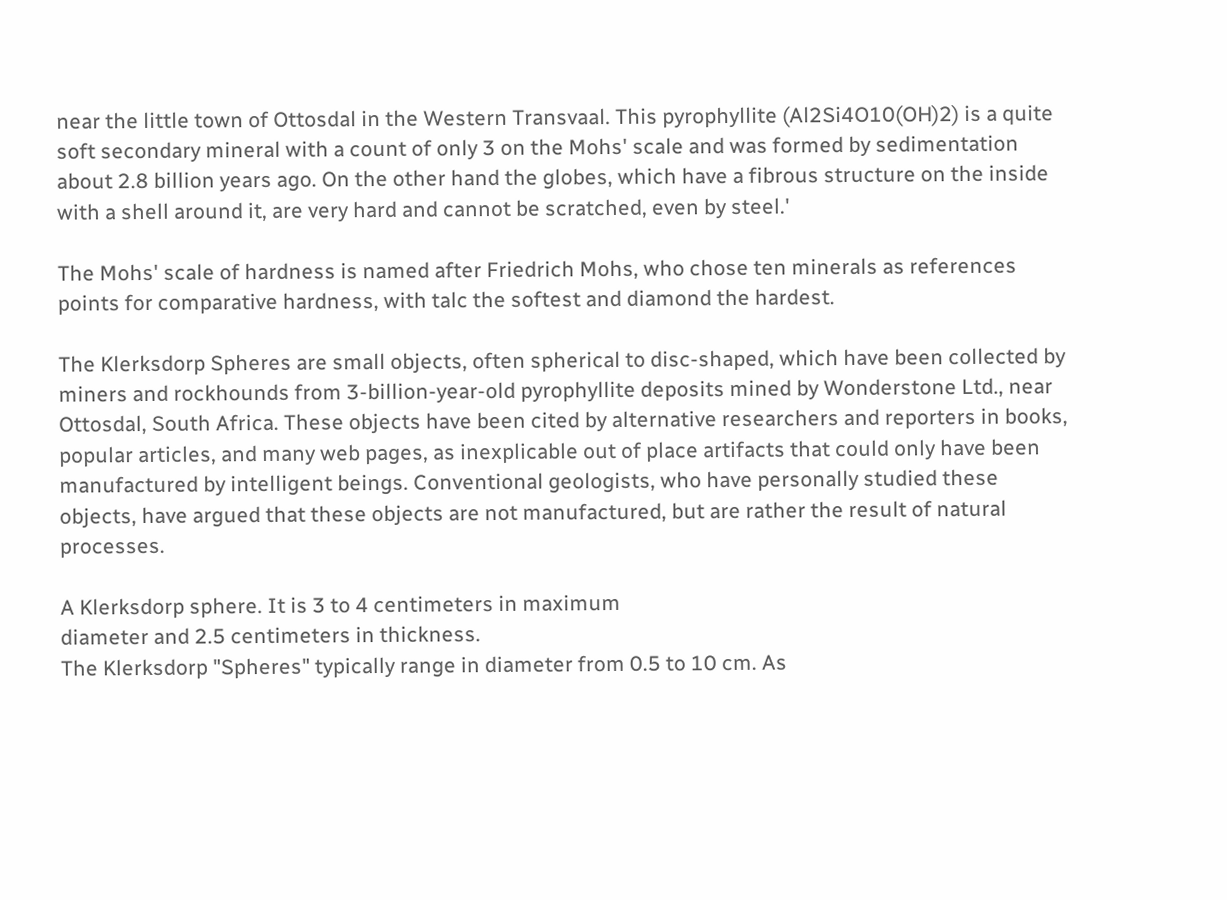near the little town of Ottosdal in the Western Transvaal. This pyrophyllite (Al2Si4O10(OH)2) is a quite soft secondary mineral with a count of only 3 on the Mohs' scale and was formed by sedimentation about 2.8 billion years ago. On the other hand the globes, which have a fibrous structure on the inside with a shell around it, are very hard and cannot be scratched, even by steel.'

The Mohs' scale of hardness is named after Friedrich Mohs, who chose ten minerals as references points for comparative hardness, with talc the softest and diamond the hardest.

The Klerksdorp Spheres are small objects, often spherical to disc-shaped, which have been collected by miners and rockhounds from 3-billion-year-old pyrophyllite deposits mined by Wonderstone Ltd., near Ottosdal, South Africa. These objects have been cited by alternative researchers and reporters in books, popular articles, and many web pages, as inexplicable out of place artifacts that could only have been manufactured by intelligent beings. Conventional geologists, who have personally studied these objects, have argued that these objects are not manufactured, but are rather the result of natural processes.

A Klerksdorp sphere. It is 3 to 4 centimeters in maximum
diameter and 2.5 centimeters in thickness.
The Klerksdorp "Spheres" typically range in diameter from 0.5 to 10 cm. As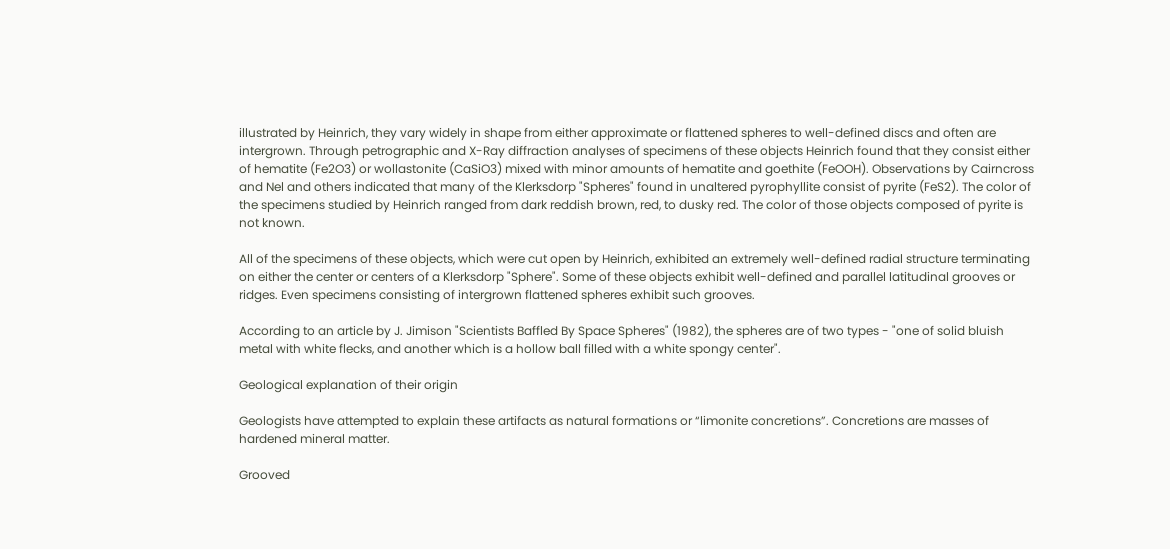illustrated by Heinrich, they vary widely in shape from either approximate or flattened spheres to well-defined discs and often are intergrown. Through petrographic and X-Ray diffraction analyses of specimens of these objects Heinrich found that they consist either of hematite (Fe2O3) or wollastonite (CaSiO3) mixed with minor amounts of hematite and goethite (FeOOH). Observations by Cairncross and Nel and others indicated that many of the Klerksdorp "Spheres" found in unaltered pyrophyllite consist of pyrite (FeS2). The color of the specimens studied by Heinrich ranged from dark reddish brown, red, to dusky red. The color of those objects composed of pyrite is not known.

All of the specimens of these objects, which were cut open by Heinrich, exhibited an extremely well-defined radial structure terminating on either the center or centers of a Klerksdorp "Sphere". Some of these objects exhibit well-defined and parallel latitudinal grooves or ridges. Even specimens consisting of intergrown flattened spheres exhibit such grooves.

According to an article by J. Jimison "Scientists Baffled By Space Spheres" (1982), the spheres are of two types - "one of solid bluish metal with white flecks, and another which is a hollow ball filled with a white spongy center".

Geological explanation of their origin

Geologists have attempted to explain these artifacts as natural formations or “limonite concretions”. Concretions are masses of hardened mineral matter.

Grooved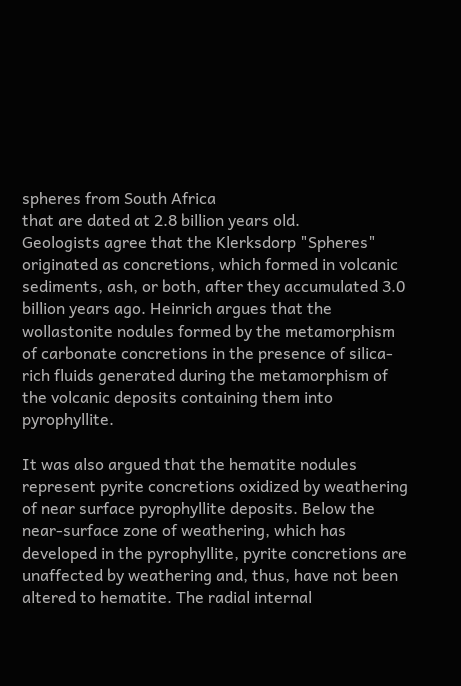spheres from South Africa
that are dated at 2.8 billion years old.
Geologists agree that the Klerksdorp "Spheres" originated as concretions, which formed in volcanic sediments, ash, or both, after they accumulated 3.0 billion years ago. Heinrich argues that the wollastonite nodules formed by the metamorphism of carbonate concretions in the presence of silica-rich fluids generated during the metamorphism of the volcanic deposits containing them into pyrophyllite.

It was also argued that the hematite nodules represent pyrite concretions oxidized by weathering of near surface pyrophyllite deposits. Below the near-surface zone of weathering, which has developed in the pyrophyllite, pyrite concretions are unaffected by weathering and, thus, have not been altered to hematite. The radial internal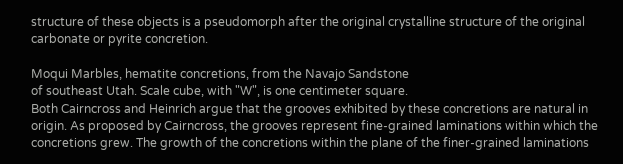structure of these objects is a pseudomorph after the original crystalline structure of the original carbonate or pyrite concretion.

Moqui Marbles, hematite concretions, from the Navajo Sandstone
of southeast Utah. Scale cube, with "W", is one centimeter square.
Both Cairncross and Heinrich argue that the grooves exhibited by these concretions are natural in origin. As proposed by Cairncross, the grooves represent fine-grained laminations within which the concretions grew. The growth of the concretions within the plane of the finer-grained laminations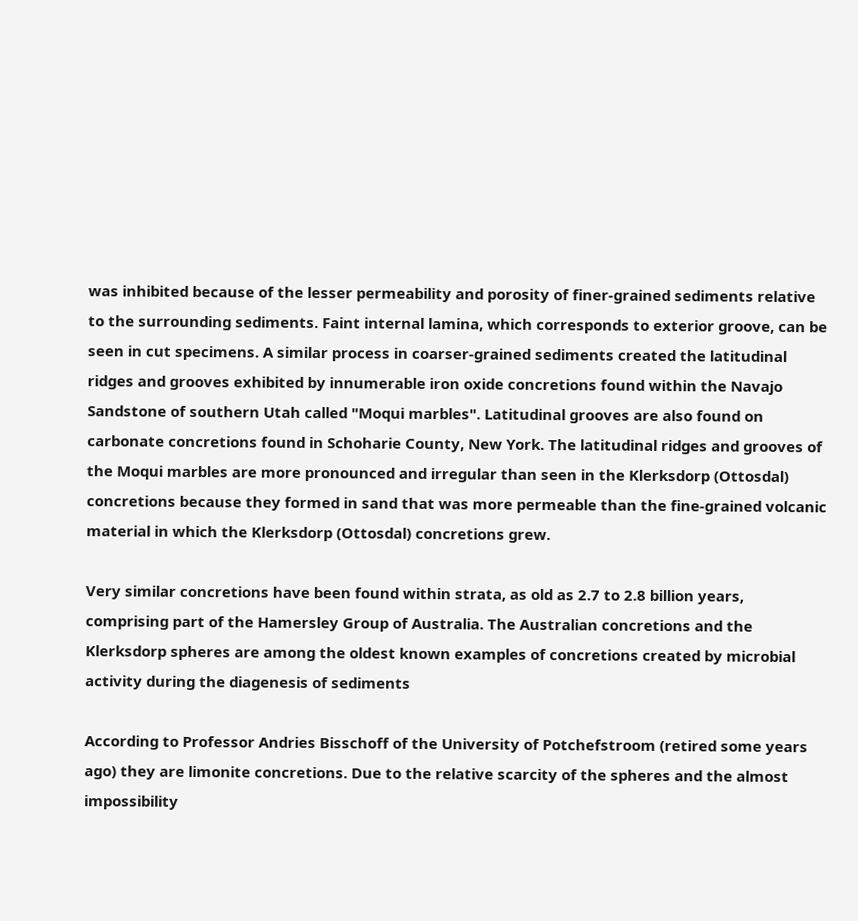was inhibited because of the lesser permeability and porosity of finer-grained sediments relative to the surrounding sediments. Faint internal lamina, which corresponds to exterior groove, can be seen in cut specimens. A similar process in coarser-grained sediments created the latitudinal ridges and grooves exhibited by innumerable iron oxide concretions found within the Navajo Sandstone of southern Utah called "Moqui marbles". Latitudinal grooves are also found on carbonate concretions found in Schoharie County, New York. The latitudinal ridges and grooves of the Moqui marbles are more pronounced and irregular than seen in the Klerksdorp (Ottosdal) concretions because they formed in sand that was more permeable than the fine-grained volcanic material in which the Klerksdorp (Ottosdal) concretions grew.

Very similar concretions have been found within strata, as old as 2.7 to 2.8 billion years, comprising part of the Hamersley Group of Australia. The Australian concretions and the Klerksdorp spheres are among the oldest known examples of concretions created by microbial activity during the diagenesis of sediments

According to Professor Andries Bisschoff of the University of Potchefstroom (retired some years ago) they are limonite concretions. Due to the relative scarcity of the spheres and the almost impossibility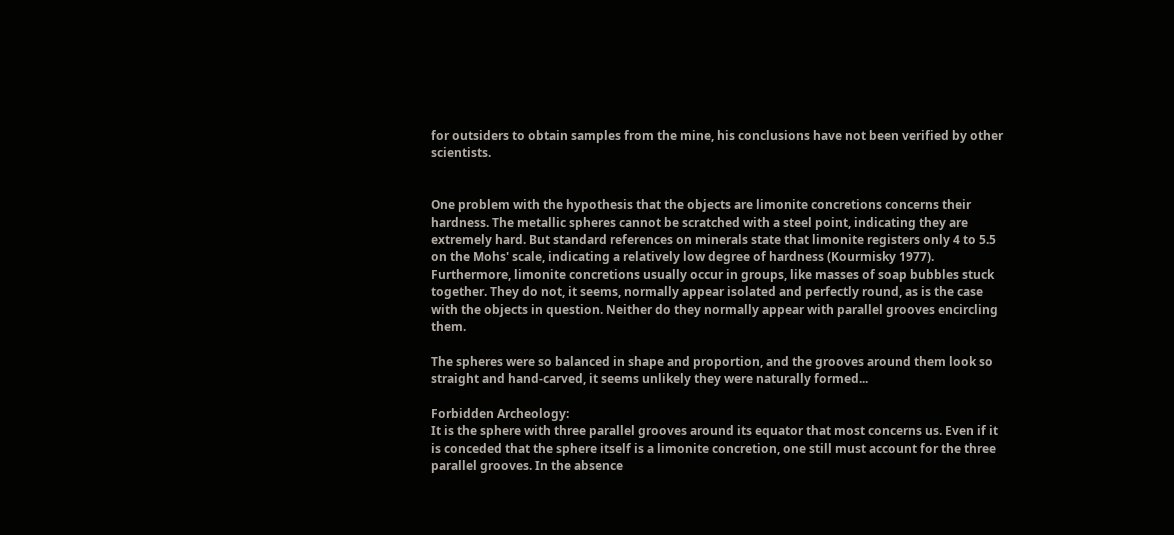for outsiders to obtain samples from the mine, his conclusions have not been verified by other scientists.


One problem with the hypothesis that the objects are limonite concretions concerns their hardness. The metallic spheres cannot be scratched with a steel point, indicating they are extremely hard. But standard references on minerals state that limonite registers only 4 to 5.5 on the Mohs' scale, indicating a relatively low degree of hardness (Kourmisky 1977). Furthermore, limonite concretions usually occur in groups, like masses of soap bubbles stuck together. They do not, it seems, normally appear isolated and perfectly round, as is the case with the objects in question. Neither do they normally appear with parallel grooves encircling them.

The spheres were so balanced in shape and proportion, and the grooves around them look so straight and hand-carved, it seems unlikely they were naturally formed...

Forbidden Archeology:
It is the sphere with three parallel grooves around its equator that most concerns us. Even if it is conceded that the sphere itself is a limonite concretion, one still must account for the three parallel grooves. In the absence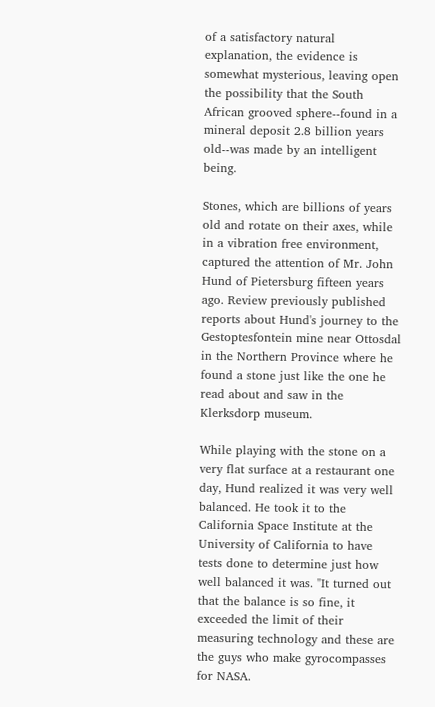of a satisfactory natural explanation, the evidence is somewhat mysterious, leaving open the possibility that the South African grooved sphere--found in a mineral deposit 2.8 billion years old--was made by an intelligent being.

Stones, which are billions of years old and rotate on their axes, while in a vibration free environment, captured the attention of Mr. John Hund of Pietersburg fifteen years ago. Review previously published reports about Hund's journey to the Gestoptesfontein mine near Ottosdal in the Northern Province where he found a stone just like the one he read about and saw in the Klerksdorp museum.

While playing with the stone on a very flat surface at a restaurant one day, Hund realized it was very well balanced. He took it to the California Space Institute at the University of California to have tests done to determine just how well balanced it was. "It turned out that the balance is so fine, it exceeded the limit of their measuring technology and these are the guys who make gyrocompasses for NASA.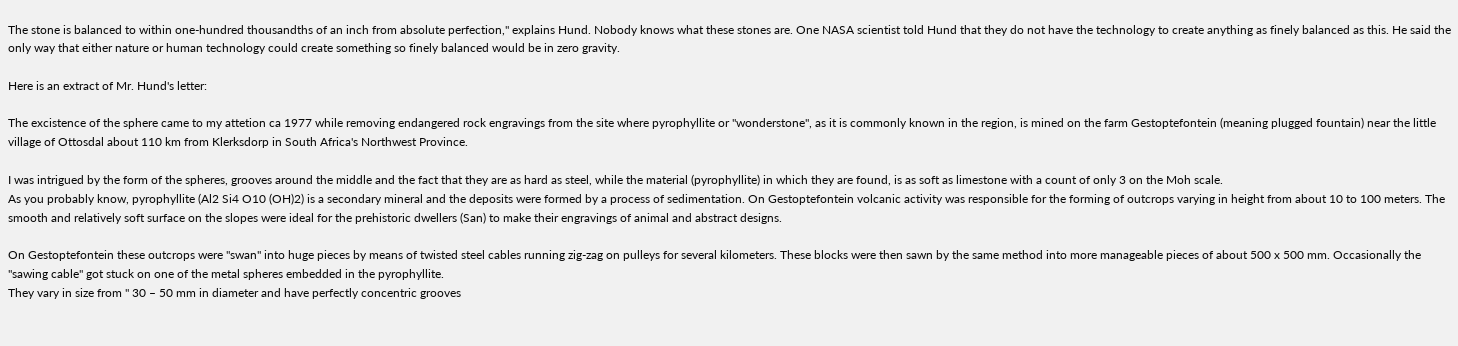The stone is balanced to within one-hundred thousandths of an inch from absolute perfection," explains Hund. Nobody knows what these stones are. One NASA scientist told Hund that they do not have the technology to create anything as finely balanced as this. He said the only way that either nature or human technology could create something so finely balanced would be in zero gravity.

Here is an extract of Mr. Hund's letter:

The excistence of the sphere came to my attetion ca 1977 while removing endangered rock engravings from the site where pyrophyllite or "wonderstone", as it is commonly known in the region, is mined on the farm Gestoptefontein (meaning plugged fountain) near the little village of Ottosdal about 110 km from Klerksdorp in South Africa's Northwest Province.

I was intrigued by the form of the spheres, grooves around the middle and the fact that they are as hard as steel, while the material (pyrophyllite) in which they are found, is as soft as limestone with a count of only 3 on the Moh scale.
As you probably know, pyrophyllite (Al2 Si4 O10 (OH)2) is a secondary mineral and the deposits were formed by a process of sedimentation. On Gestoptefontein volcanic activity was responsible for the forming of outcrops varying in height from about 10 to 100 meters. The smooth and relatively soft surface on the slopes were ideal for the prehistoric dwellers (San) to make their engravings of animal and abstract designs.

On Gestoptefontein these outcrops were "swan" into huge pieces by means of twisted steel cables running zig-zag on pulleys for several kilometers. These blocks were then sawn by the same method into more manageable pieces of about 500 x 500 mm. Occasionally the "sawing cable" got stuck on one of the metal spheres embedded in the pyrophyllite.
They vary in size from " 30 – 50 mm in diameter and have perfectly concentric grooves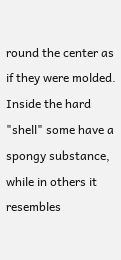round the center as if they were molded. Inside the hard "shell" some have a spongy substance, while in others it resembles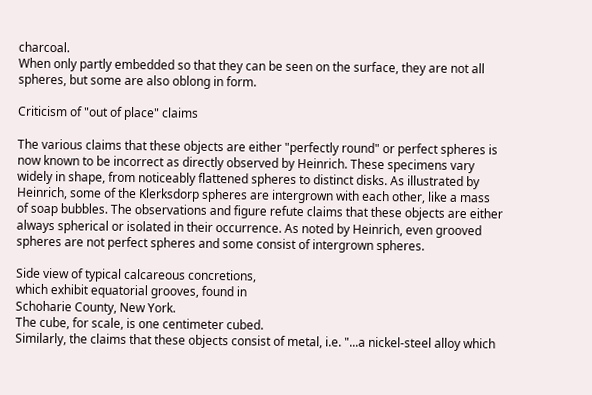charcoal.
When only partly embedded so that they can be seen on the surface, they are not all spheres, but some are also oblong in form.

Criticism of "out of place" claims

The various claims that these objects are either "perfectly round" or perfect spheres is now known to be incorrect as directly observed by Heinrich. These specimens vary widely in shape, from noticeably flattened spheres to distinct disks. As illustrated by Heinrich, some of the Klerksdorp spheres are intergrown with each other, like a mass of soap bubbles. The observations and figure refute claims that these objects are either always spherical or isolated in their occurrence. As noted by Heinrich, even grooved spheres are not perfect spheres and some consist of intergrown spheres.

Side view of typical calcareous concretions,
which exhibit equatorial grooves, found in
Schoharie County, New York.
The cube, for scale, is one centimeter cubed.
Similarly, the claims that these objects consist of metal, i.e. "...a nickel-steel alloy which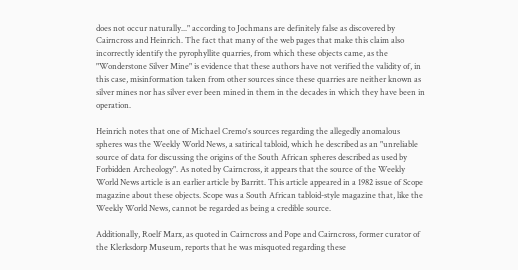does not occur naturally..." according to Jochmans are definitely false as discovered by Cairncross and Heinrich. The fact that many of the web pages that make this claim also incorrectly identify the pyrophyllite quarries, from which these objects came, as the "Wonderstone Silver Mine" is evidence that these authors have not verified the validity of, in this case, misinformation taken from other sources since these quarries are neither known as silver mines nor has silver ever been mined in them in the decades in which they have been in operation.

Heinrich notes that one of Michael Cremo's sources regarding the allegedly anomalous spheres was the Weekly World News, a satirical tabloid, which he described as an "unreliable source of data for discussing the origins of the South African spheres described as used by Forbidden Archeology". As noted by Cairncross, it appears that the source of the Weekly World News article is an earlier article by Barritt. This article appeared in a 1982 issue of Scope magazine about these objects. Scope was a South African tabloid-style magazine that, like the Weekly World News, cannot be regarded as being a credible source.

Additionally, Roelf Marx, as quoted in Cairncross and Pope and Cairncross, former curator of the Klerksdorp Museum, reports that he was misquoted regarding these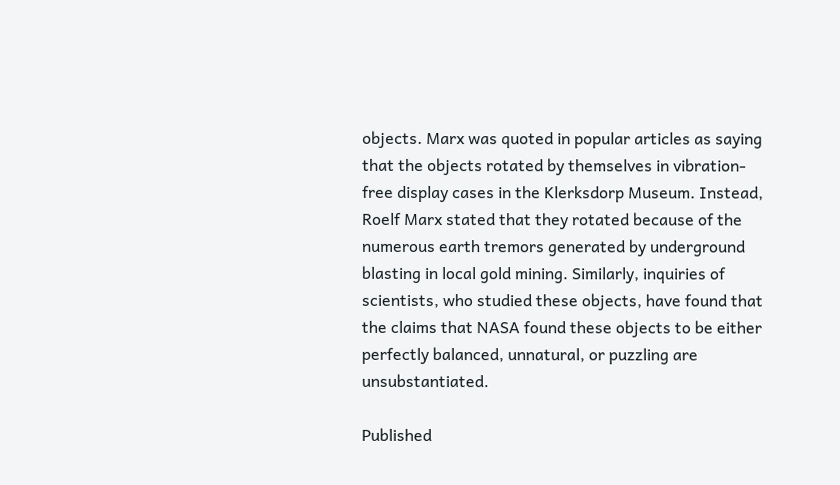objects. Marx was quoted in popular articles as saying that the objects rotated by themselves in vibration-free display cases in the Klerksdorp Museum. Instead, Roelf Marx stated that they rotated because of the numerous earth tremors generated by underground blasting in local gold mining. Similarly, inquiries of scientists, who studied these objects, have found that the claims that NASA found these objects to be either perfectly balanced, unnatural, or puzzling are unsubstantiated.

Published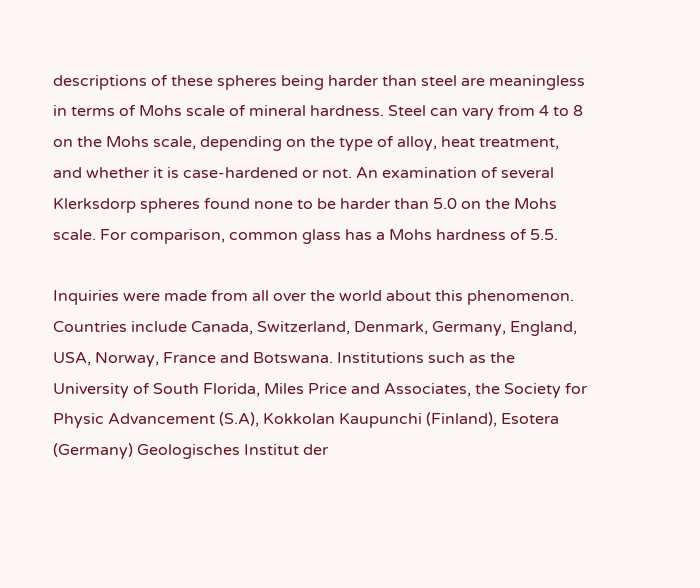descriptions of these spheres being harder than steel are meaningless in terms of Mohs scale of mineral hardness. Steel can vary from 4 to 8 on the Mohs scale, depending on the type of alloy, heat treatment, and whether it is case-hardened or not. An examination of several Klerksdorp spheres found none to be harder than 5.0 on the Mohs scale. For comparison, common glass has a Mohs hardness of 5.5.

Inquiries were made from all over the world about this phenomenon. Countries include Canada, Switzerland, Denmark, Germany, England, USA, Norway, France and Botswana. Institutions such as the University of South Florida, Miles Price and Associates, the Society for Physic Advancement (S.A), Kokkolan Kaupunchi (Finland), Esotera (Germany) Geologisches Institut der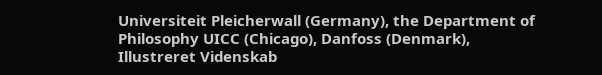Universiteit Pleicherwall (Germany), the Department of Philosophy UICC (Chicago), Danfoss (Denmark), Illustreret Videnskab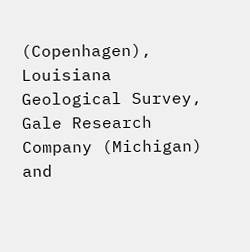(Copenhagen), Louisiana Geological Survey, Gale Research Company (Michigan) and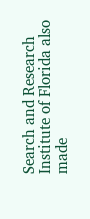Search and Research Institute of Florida also made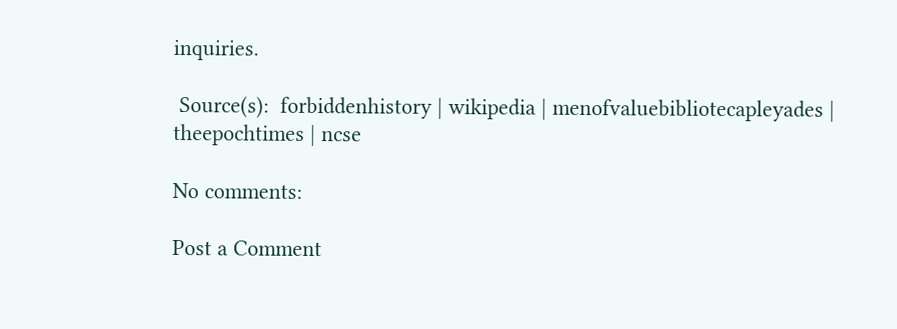inquiries.

 Source(s):  forbiddenhistory | wikipedia | menofvaluebibliotecapleyades | theepochtimes | ncse

No comments:

Post a Comment